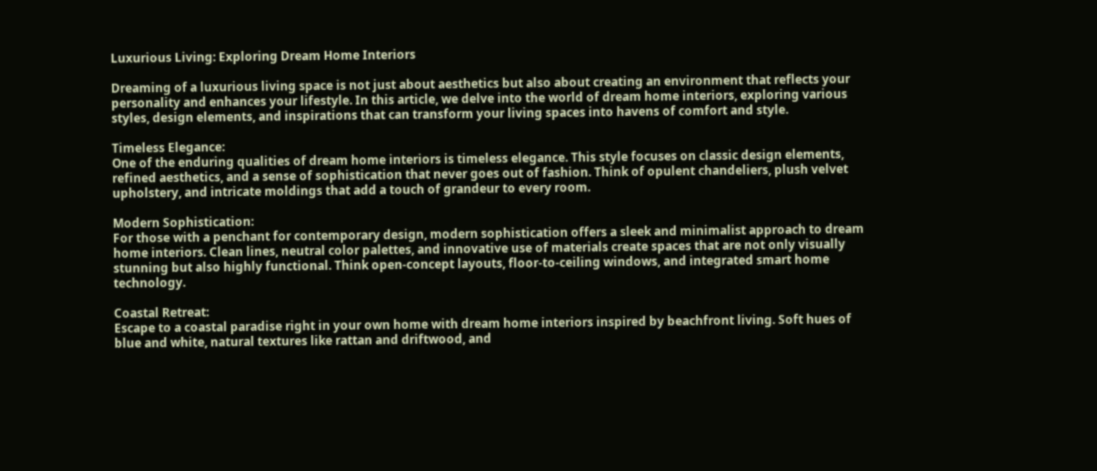Luxurious Living: Exploring Dream Home Interiors

Dreaming of a luxurious living space is not just about aesthetics but also about creating an environment that reflects your personality and enhances your lifestyle. In this article, we delve into the world of dream home interiors, exploring various styles, design elements, and inspirations that can transform your living spaces into havens of comfort and style.

Timeless Elegance:
One of the enduring qualities of dream home interiors is timeless elegance. This style focuses on classic design elements, refined aesthetics, and a sense of sophistication that never goes out of fashion. Think of opulent chandeliers, plush velvet upholstery, and intricate moldings that add a touch of grandeur to every room.

Modern Sophistication:
For those with a penchant for contemporary design, modern sophistication offers a sleek and minimalist approach to dream home interiors. Clean lines, neutral color palettes, and innovative use of materials create spaces that are not only visually stunning but also highly functional. Think open-concept layouts, floor-to-ceiling windows, and integrated smart home technology.

Coastal Retreat:
Escape to a coastal paradise right in your own home with dream home interiors inspired by beachfront living. Soft hues of blue and white, natural textures like rattan and driftwood, and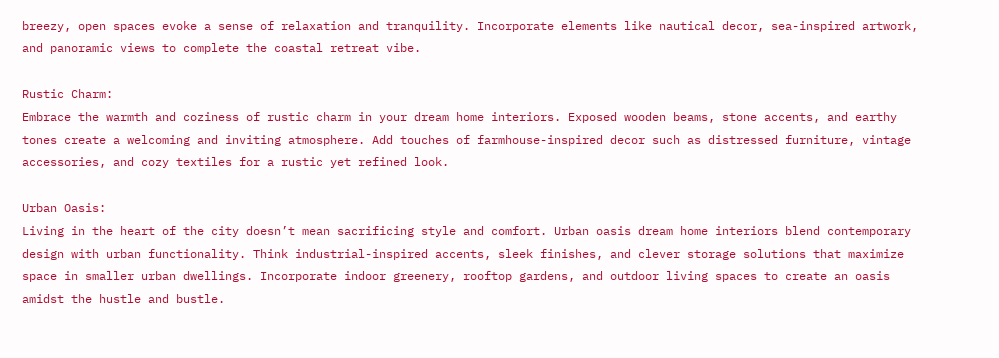breezy, open spaces evoke a sense of relaxation and tranquility. Incorporate elements like nautical decor, sea-inspired artwork, and panoramic views to complete the coastal retreat vibe.

Rustic Charm:
Embrace the warmth and coziness of rustic charm in your dream home interiors. Exposed wooden beams, stone accents, and earthy tones create a welcoming and inviting atmosphere. Add touches of farmhouse-inspired decor such as distressed furniture, vintage accessories, and cozy textiles for a rustic yet refined look.

Urban Oasis:
Living in the heart of the city doesn’t mean sacrificing style and comfort. Urban oasis dream home interiors blend contemporary design with urban functionality. Think industrial-inspired accents, sleek finishes, and clever storage solutions that maximize space in smaller urban dwellings. Incorporate indoor greenery, rooftop gardens, and outdoor living spaces to create an oasis amidst the hustle and bustle.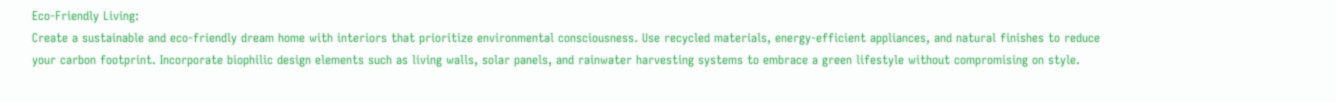Eco-Friendly Living:
Create a sustainable and eco-friendly dream home with interiors that prioritize environmental consciousness. Use recycled materials, energy-efficient appliances, and natural finishes to reduce your carbon footprint. Incorporate biophilic design elements such as living walls, solar panels, and rainwater harvesting systems to embrace a green lifestyle without compromising on style.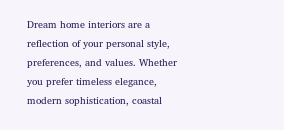Dream home interiors are a reflection of your personal style, preferences, and values. Whether you prefer timeless elegance, modern sophistication, coastal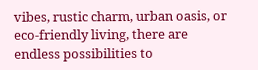vibes, rustic charm, urban oasis, or eco-friendly living, there are endless possibilities to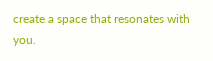create a space that resonates with you.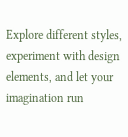Explore different styles, experiment with design elements, and let your imagination run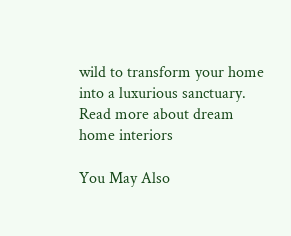wild to transform your home into a luxurious sanctuary. Read more about dream home interiors

You May Also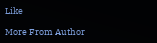Like

More From Author